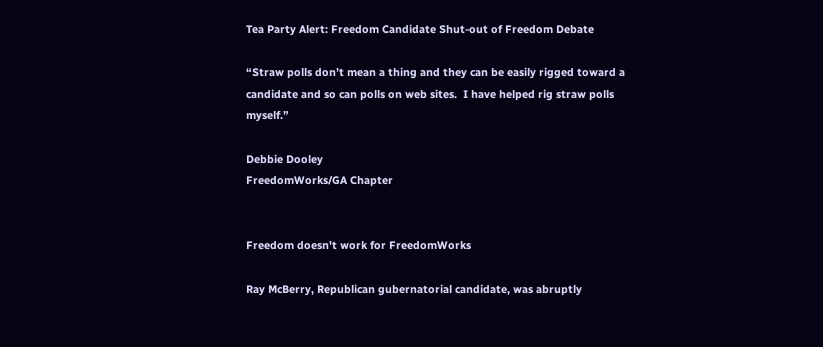Tea Party Alert: Freedom Candidate Shut-out of Freedom Debate

“Straw polls don’t mean a thing and they can be easily rigged toward a candidate and so can polls on web sites.  I have helped rig straw polls myself.”

Debbie Dooley
FreedomWorks/GA Chapter


Freedom doesn't work for FreedomWorks

Ray McBerry, Republican gubernatorial candidate, was abruptly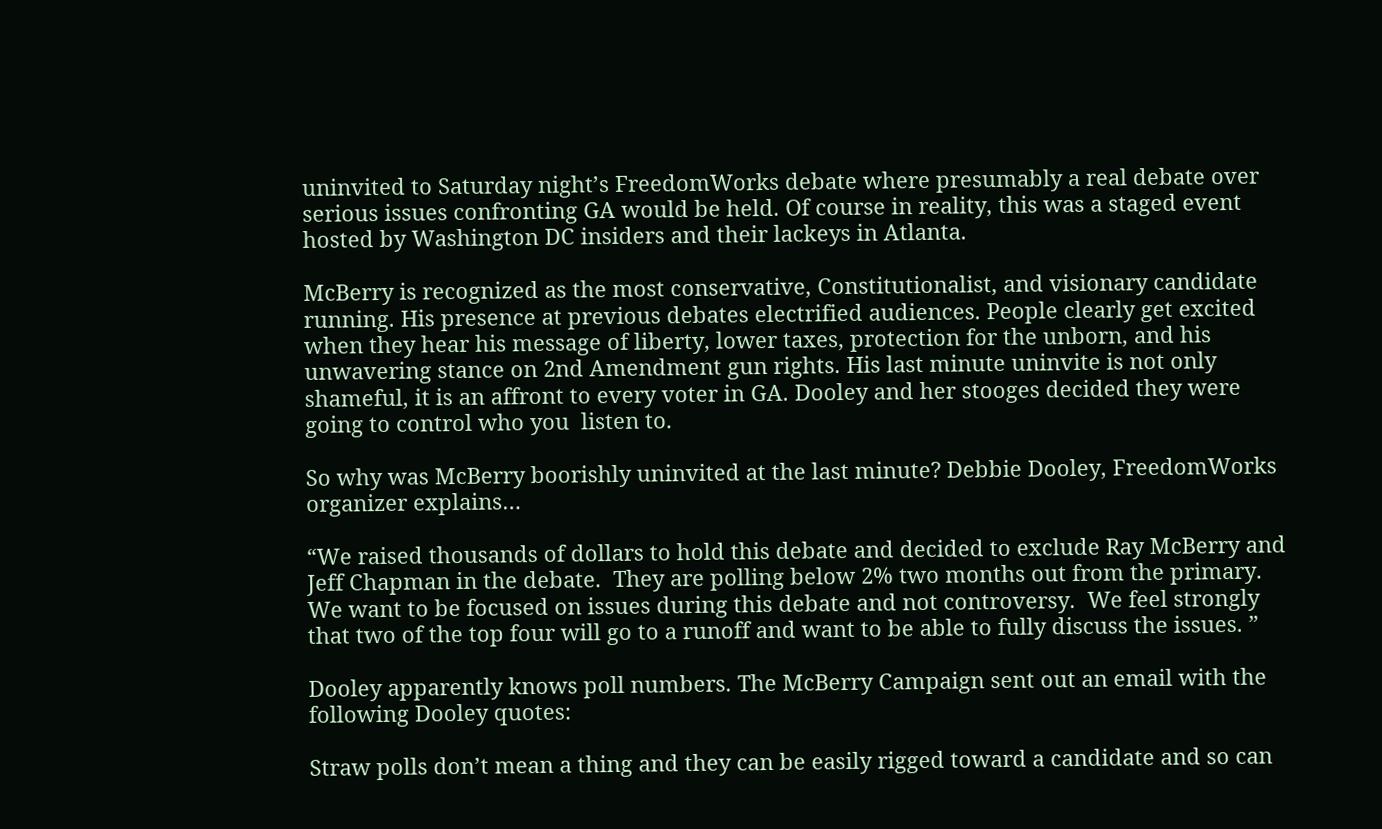uninvited to Saturday night’s FreedomWorks debate where presumably a real debate over serious issues confronting GA would be held. Of course in reality, this was a staged event hosted by Washington DC insiders and their lackeys in Atlanta.

McBerry is recognized as the most conservative, Constitutionalist, and visionary candidate running. His presence at previous debates electrified audiences. People clearly get excited when they hear his message of liberty, lower taxes, protection for the unborn, and his unwavering stance on 2nd Amendment gun rights. His last minute uninvite is not only shameful, it is an affront to every voter in GA. Dooley and her stooges decided they were going to control who you  listen to.

So why was McBerry boorishly uninvited at the last minute? Debbie Dooley, FreedomWorks organizer explains…

“We raised thousands of dollars to hold this debate and decided to exclude Ray McBerry and Jeff Chapman in the debate.  They are polling below 2% two months out from the primary.  We want to be focused on issues during this debate and not controversy.  We feel strongly that two of the top four will go to a runoff and want to be able to fully discuss the issues. ”

Dooley apparently knows poll numbers. The McBerry Campaign sent out an email with the following Dooley quotes:

Straw polls don’t mean a thing and they can be easily rigged toward a candidate and so can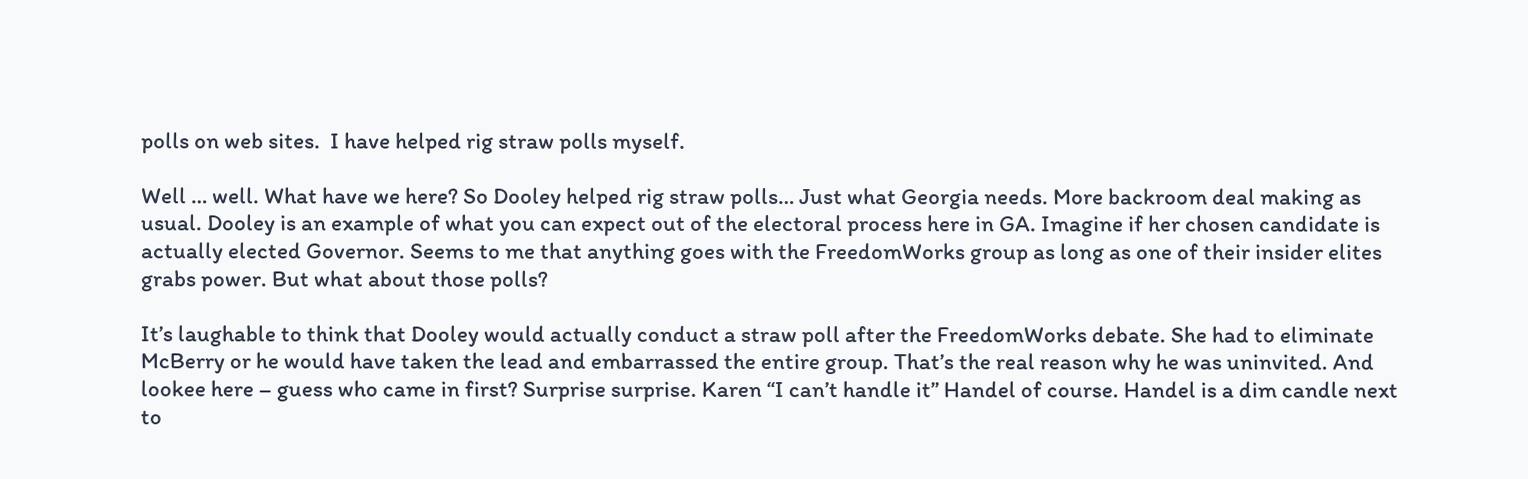polls on web sites.  I have helped rig straw polls myself.

Well … well. What have we here? So Dooley helped rig straw polls… Just what Georgia needs. More backroom deal making as usual. Dooley is an example of what you can expect out of the electoral process here in GA. Imagine if her chosen candidate is actually elected Governor. Seems to me that anything goes with the FreedomWorks group as long as one of their insider elites grabs power. But what about those polls?

It’s laughable to think that Dooley would actually conduct a straw poll after the FreedomWorks debate. She had to eliminate McBerry or he would have taken the lead and embarrassed the entire group. That’s the real reason why he was uninvited. And lookee here – guess who came in first? Surprise surprise. Karen “I can’t handle it” Handel of course. Handel is a dim candle next to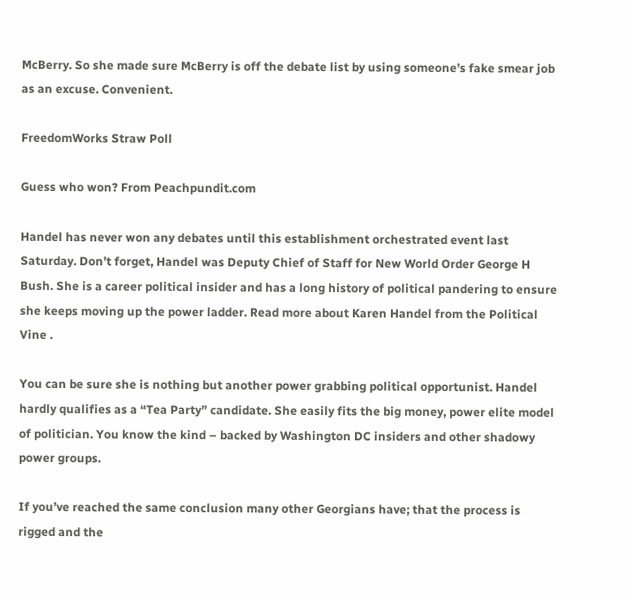McBerry. So she made sure McBerry is off the debate list by using someone’s fake smear job as an excuse. Convenient.

FreedomWorks Straw Poll

Guess who won? From Peachpundit.com

Handel has never won any debates until this establishment orchestrated event last Saturday. Don’t forget, Handel was Deputy Chief of Staff for New World Order George H Bush. She is a career political insider and has a long history of political pandering to ensure she keeps moving up the power ladder. Read more about Karen Handel from the Political Vine .

You can be sure she is nothing but another power grabbing political opportunist. Handel hardly qualifies as a “Tea Party” candidate. She easily fits the big money, power elite model of politician. You know the kind – backed by Washington DC insiders and other shadowy power groups.

If you’ve reached the same conclusion many other Georgians have; that the process is rigged and the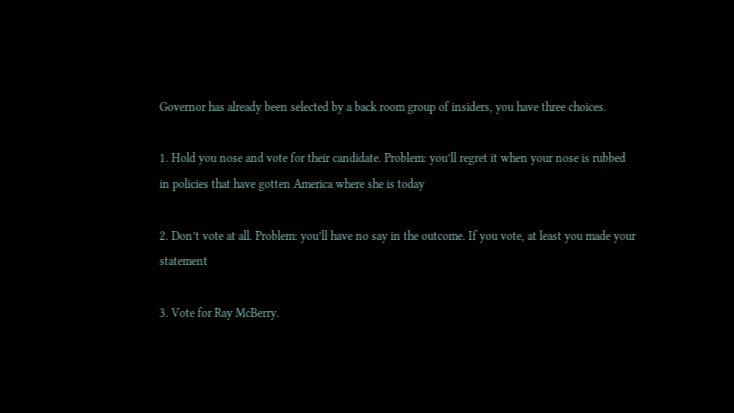Governor has already been selected by a back room group of insiders, you have three choices.

1. Hold you nose and vote for their candidate. Problem: you’ll regret it when your nose is rubbed in policies that have gotten America where she is today

2. Don’t vote at all. Problem: you’ll have no say in the outcome. If you vote, at least you made your statement

3. Vote for Ray McBerry.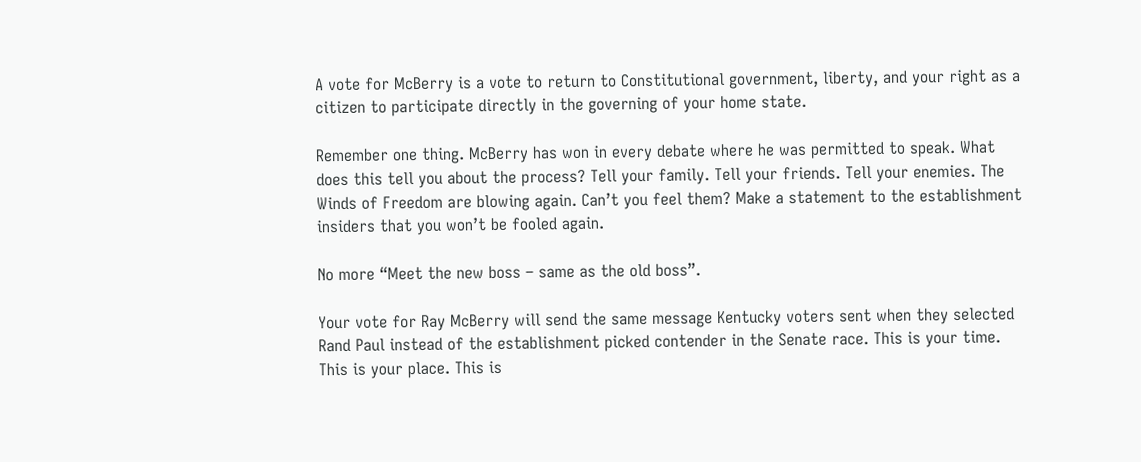A vote for McBerry is a vote to return to Constitutional government, liberty, and your right as a citizen to participate directly in the governing of your home state.

Remember one thing. McBerry has won in every debate where he was permitted to speak. What does this tell you about the process? Tell your family. Tell your friends. Tell your enemies. The Winds of Freedom are blowing again. Can’t you feel them? Make a statement to the establishment insiders that you won’t be fooled again.

No more “Meet the new boss – same as the old boss”.

Your vote for Ray McBerry will send the same message Kentucky voters sent when they selected Rand Paul instead of the establishment picked contender in the Senate race. This is your time. This is your place. This is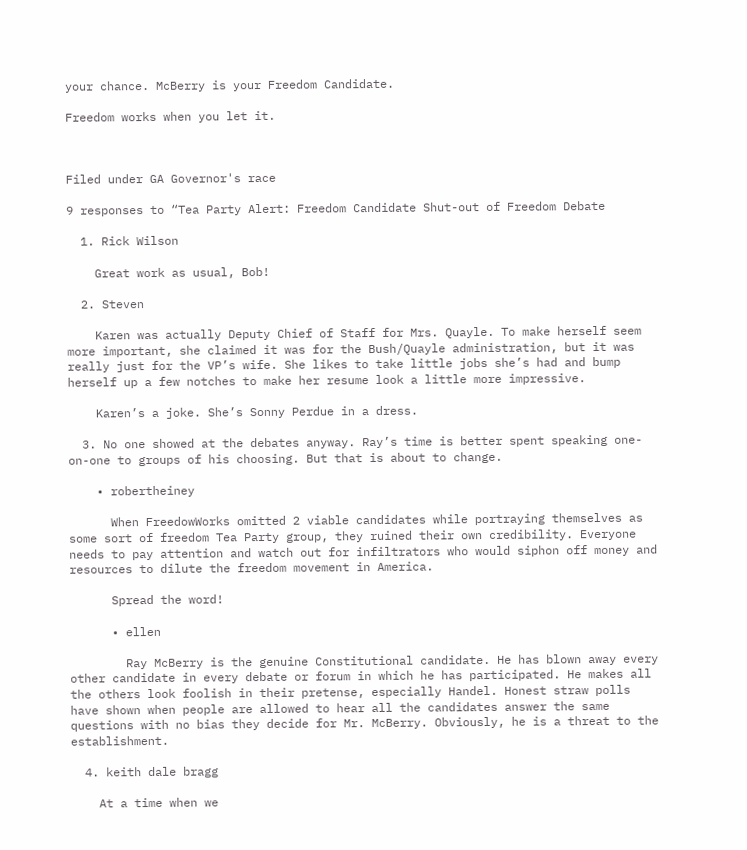your chance. McBerry is your Freedom Candidate.

Freedom works when you let it.



Filed under GA Governor's race

9 responses to “Tea Party Alert: Freedom Candidate Shut-out of Freedom Debate

  1. Rick Wilson

    Great work as usual, Bob!

  2. Steven

    Karen was actually Deputy Chief of Staff for Mrs. Quayle. To make herself seem more important, she claimed it was for the Bush/Quayle administration, but it was really just for the VP’s wife. She likes to take little jobs she’s had and bump herself up a few notches to make her resume look a little more impressive.

    Karen’s a joke. She’s Sonny Perdue in a dress.

  3. No one showed at the debates anyway. Ray’s time is better spent speaking one-on-one to groups of his choosing. But that is about to change.

    • robertheiney

      When FreedowWorks omitted 2 viable candidates while portraying themselves as some sort of freedom Tea Party group, they ruined their own credibility. Everyone needs to pay attention and watch out for infiltrators who would siphon off money and resources to dilute the freedom movement in America.

      Spread the word!

      • ellen

        Ray McBerry is the genuine Constitutional candidate. He has blown away every other candidate in every debate or forum in which he has participated. He makes all the others look foolish in their pretense, especially Handel. Honest straw polls have shown when people are allowed to hear all the candidates answer the same questions with no bias they decide for Mr. McBerry. Obviously, he is a threat to the establishment.

  4. keith dale bragg

    At a time when we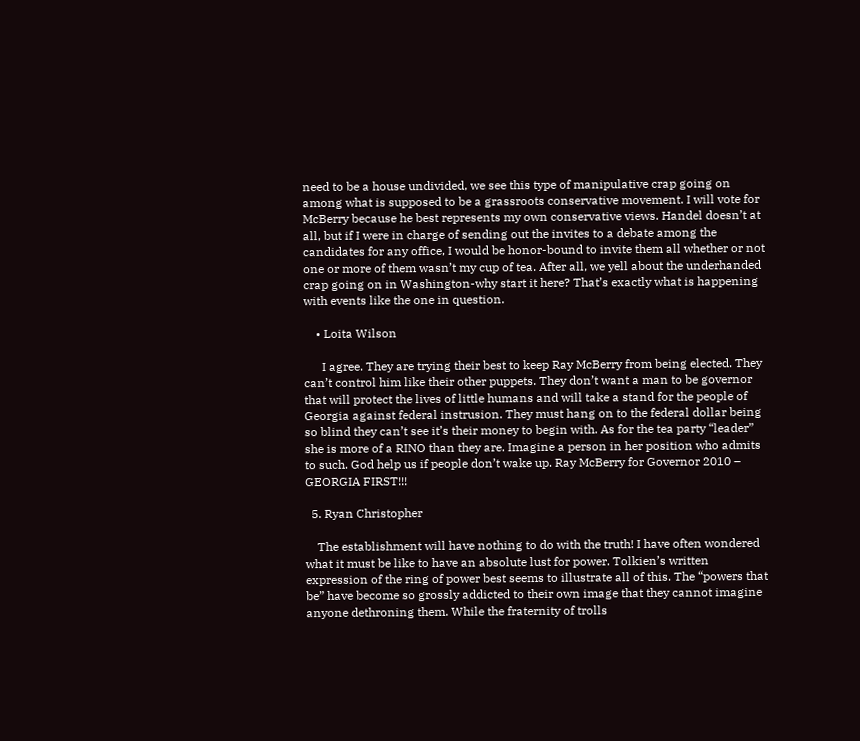need to be a house undivided, we see this type of manipulative crap going on among what is supposed to be a grassroots conservative movement. I will vote for McBerry because he best represents my own conservative views. Handel doesn’t at all, but if I were in charge of sending out the invites to a debate among the candidates for any office, I would be honor-bound to invite them all whether or not one or more of them wasn’t my cup of tea. After all, we yell about the underhanded crap going on in Washington-why start it here? That’s exactly what is happening with events like the one in question.

    • Loita Wilson

      I agree. They are trying their best to keep Ray McBerry from being elected. They can’t control him like their other puppets. They don’t want a man to be governor that will protect the lives of little humans and will take a stand for the people of Georgia against federal instrusion. They must hang on to the federal dollar being so blind they can’t see it’s their money to begin with. As for the tea party “leader” she is more of a RINO than they are. Imagine a person in her position who admits to such. God help us if people don’t wake up. Ray McBerry for Governor 2010 – GEORGIA FIRST!!!

  5. Ryan Christopher

    The establishment will have nothing to do with the truth! I have often wondered what it must be like to have an absolute lust for power. Tolkien’s written expression of the ring of power best seems to illustrate all of this. The “powers that be” have become so grossly addicted to their own image that they cannot imagine anyone dethroning them. While the fraternity of trolls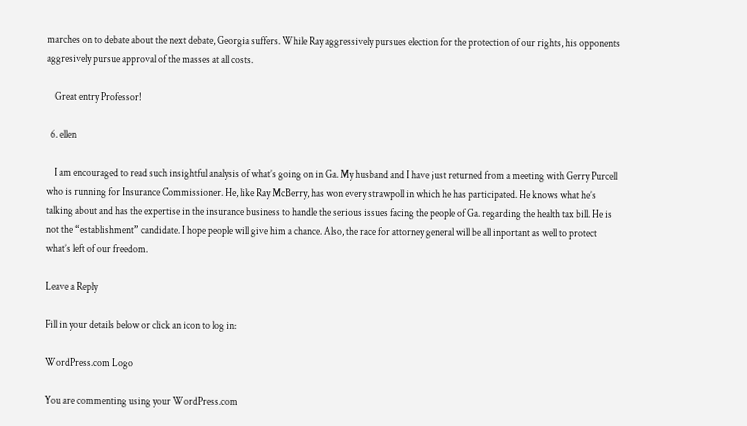marches on to debate about the next debate, Georgia suffers. While Ray aggressively pursues election for the protection of our rights, his opponents aggresively pursue approval of the masses at all costs.

    Great entry Professor!

  6. ellen

    I am encouraged to read such insightful analysis of what’s going on in Ga. My husband and I have just returned from a meeting with Gerry Purcell who is running for Insurance Commissioner. He, like Ray McBerry, has won every strawpoll in which he has participated. He knows what he’s talking about and has the expertise in the insurance business to handle the serious issues facing the people of Ga. regarding the health tax bill. He is not the “establishment” candidate. I hope people will give him a chance. Also, the race for attorney general will be all inportant as well to protect what’s left of our freedom.

Leave a Reply

Fill in your details below or click an icon to log in:

WordPress.com Logo

You are commenting using your WordPress.com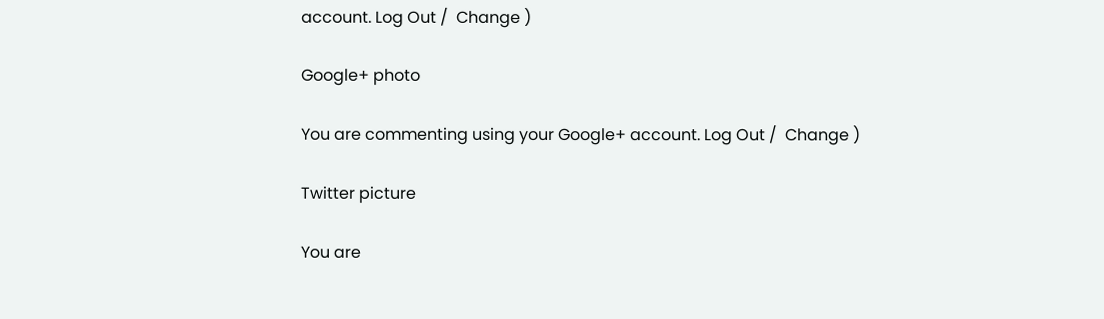account. Log Out /  Change )

Google+ photo

You are commenting using your Google+ account. Log Out /  Change )

Twitter picture

You are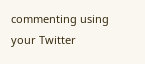commenting using your Twitter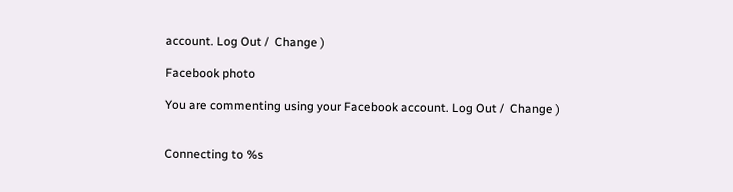account. Log Out /  Change )

Facebook photo

You are commenting using your Facebook account. Log Out /  Change )


Connecting to %s